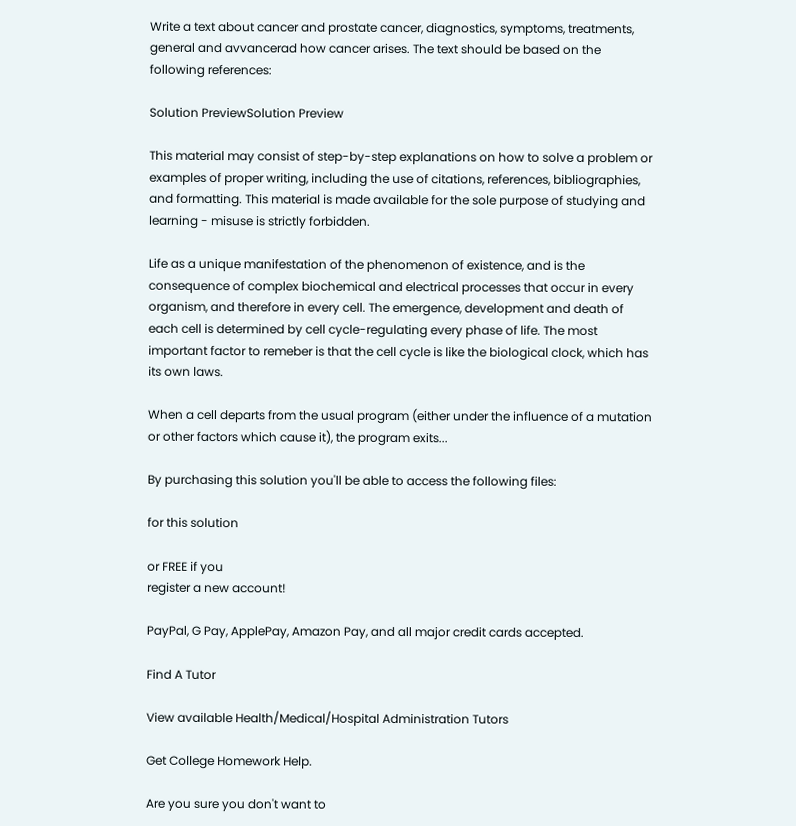Write a text about cancer and prostate cancer, diagnostics, symptoms, treatments, general and avvancerad how cancer arises. The text should be based on the following references:

Solution PreviewSolution Preview

This material may consist of step-by-step explanations on how to solve a problem or examples of proper writing, including the use of citations, references, bibliographies, and formatting. This material is made available for the sole purpose of studying and learning - misuse is strictly forbidden.

Life as a unique manifestation of the phenomenon of existence, and is the consequence of complex biochemical and electrical processes that occur in every organism, and therefore in every cell. The emergence, development and death of each cell is determined by cell cycle-regulating every phase of life. The most important factor to remeber is that the cell cycle is like the biological clock, which has its own laws.

When a cell departs from the usual program (either under the influence of a mutation or other factors which cause it), the program exits...

By purchasing this solution you'll be able to access the following files:

for this solution

or FREE if you
register a new account!

PayPal, G Pay, ApplePay, Amazon Pay, and all major credit cards accepted.

Find A Tutor

View available Health/Medical/Hospital Administration Tutors

Get College Homework Help.

Are you sure you don't want to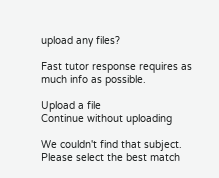upload any files?

Fast tutor response requires as much info as possible.

Upload a file
Continue without uploading

We couldn't find that subject.
Please select the best match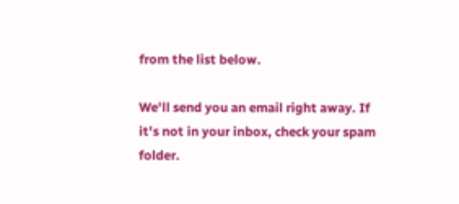from the list below.

We'll send you an email right away. If it's not in your inbox, check your spam folder.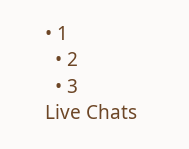• 1
  • 2
  • 3
Live Chats